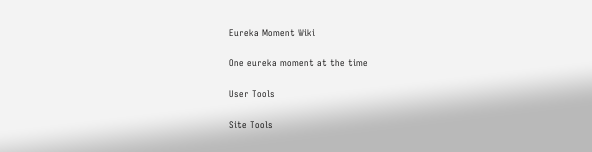Eureka Moment Wiki

One eureka moment at the time

User Tools

Site Tools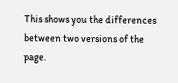This shows you the differences between two versions of the page.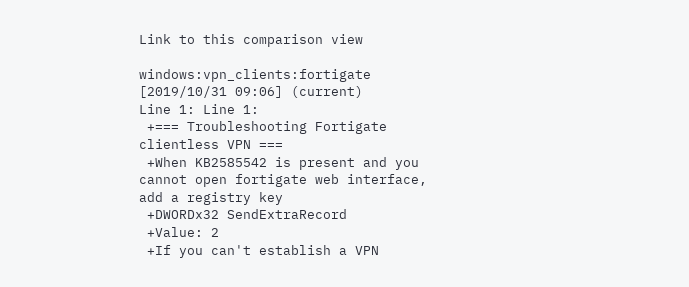Link to this comparison view

windows:vpn_clients:fortigate [2019/10/31 09:06] (current)
Line 1: Line 1:
 +=== Troubleshooting Fortigate clientless VPN ===
 +When KB2585542 is present and you cannot open fortigate web interface, add a registry key
 +DWORDx32 SendExtraRecord
 +Value: 2
 +If you can't establish a VPN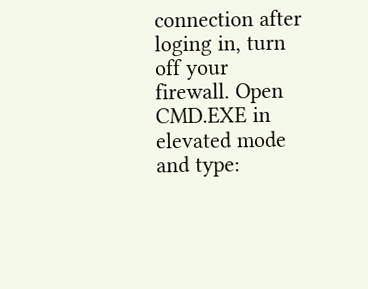connection after loging in, turn off your firewall. Open CMD.EXE in elevated mode and type: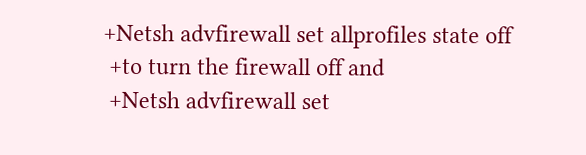+Netsh advfirewall set allprofiles state off
 +to turn the firewall off and
 +Netsh advfirewall set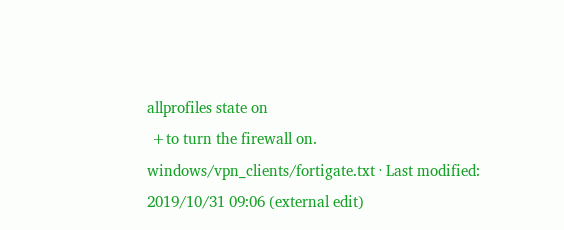allprofiles state on
 +to turn the firewall on.
windows/vpn_clients/fortigate.txt · Last modified: 2019/10/31 09:06 (external edit)